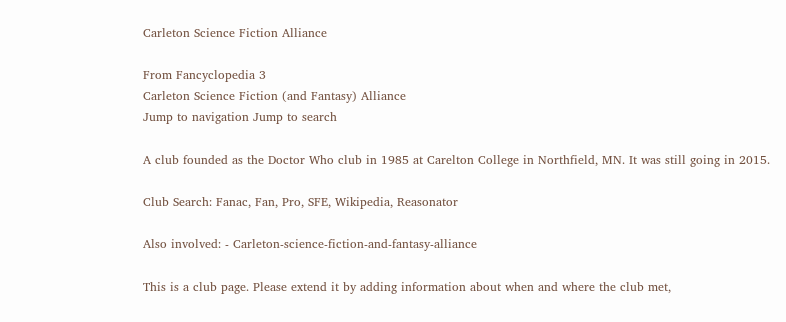Carleton Science Fiction Alliance

From Fancyclopedia 3
Carleton Science Fiction (and Fantasy) Alliance
Jump to navigation Jump to search

A club founded as the Doctor Who club in 1985 at Carelton College in Northfield, MN. It was still going in 2015.

Club Search: Fanac, Fan, Pro, SFE, Wikipedia, Reasonator

Also involved: - Carleton-science-fiction-and-fantasy-alliance

This is a club page. Please extend it by adding information about when and where the club met,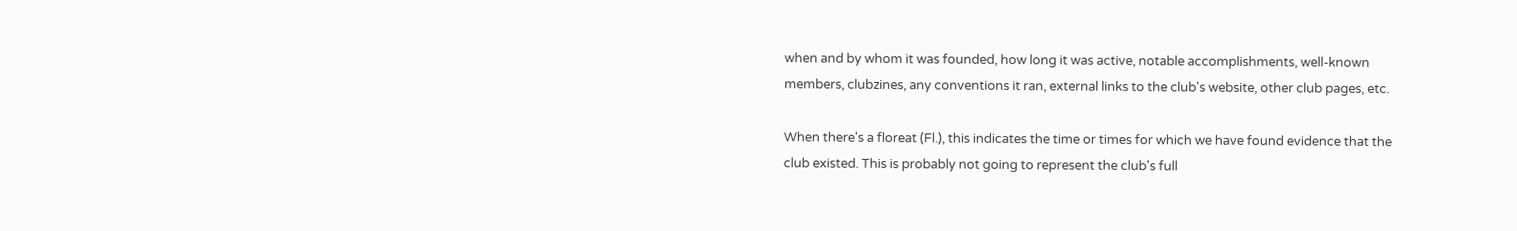when and by whom it was founded, how long it was active, notable accomplishments, well-known members, clubzines, any conventions it ran, external links to the club's website, other club pages, etc.

When there's a floreat (Fl.), this indicates the time or times for which we have found evidence that the club existed. This is probably not going to represent the club's full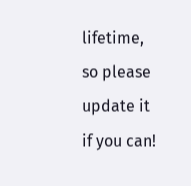lifetime, so please update it if you can!